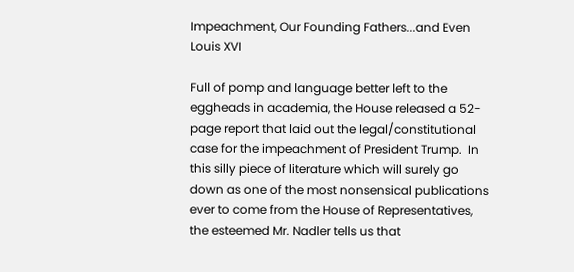Impeachment, Our Founding Fathers...and Even Louis XVI

Full of pomp and language better left to the eggheads in academia, the House released a 52-page report that laid out the legal/constitutional case for the impeachment of President Trump.  In this silly piece of literature which will surely go down as one of the most nonsensical publications ever to come from the House of Representatives, the esteemed Mr. Nadler tells us that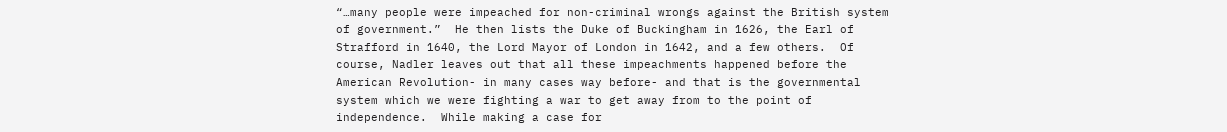“…many people were impeached for non-criminal wrongs against the British system of government.”  He then lists the Duke of Buckingham in 1626, the Earl of Strafford in 1640, the Lord Mayor of London in 1642, and a few others.  Of course, Nadler leaves out that all these impeachments happened before the American Revolution- in many cases way before- and that is the governmental system which we were fighting a war to get away from to the point of independence.  While making a case for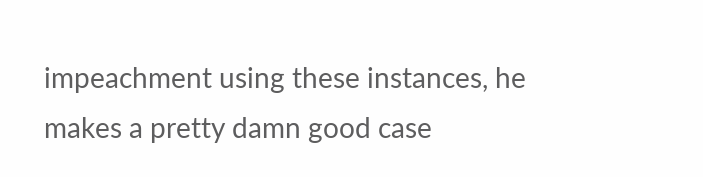impeachment using these instances, he makes a pretty damn good case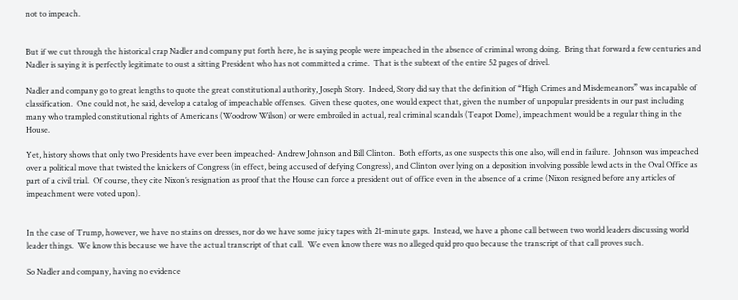not to impeach.


But if we cut through the historical crap Nadler and company put forth here, he is saying people were impeached in the absence of criminal wrong doing.  Bring that forward a few centuries and Nadler is saying it is perfectly legitimate to oust a sitting President who has not committed a crime.  That is the subtext of the entire 52 pages of drivel.

Nadler and company go to great lengths to quote the great constitutional authority, Joseph Story.  Indeed, Story did say that the definition of “High Crimes and Misdemeanors” was incapable of classification.  One could not, he said, develop a catalog of impeachable offenses.  Given these quotes, one would expect that, given the number of unpopular presidents in our past including many who trampled constitutional rights of Americans (Woodrow Wilson) or were embroiled in actual, real criminal scandals (Teapot Dome), impeachment would be a regular thing in the House.

Yet, history shows that only two Presidents have ever been impeached- Andrew Johnson and Bill Clinton.  Both efforts, as one suspects this one also, will end in failure.  Johnson was impeached over a political move that twisted the knickers of Congress (in effect, being accused of defying Congress), and Clinton over lying on a deposition involving possible lewd acts in the Oval Office as part of a civil trial.  Of course, they cite Nixon’s resignation as proof that the House can force a president out of office even in the absence of a crime (Nixon resigned before any articles of impeachment were voted upon).


In the case of Trump, however, we have no stains on dresses, nor do we have some juicy tapes with 21-minute gaps.  Instead, we have a phone call between two world leaders discussing world leader things.  We know this because we have the actual transcript of that call.  We even know there was no alleged quid pro quo because the transcript of that call proves such.

So Nadler and company, having no evidence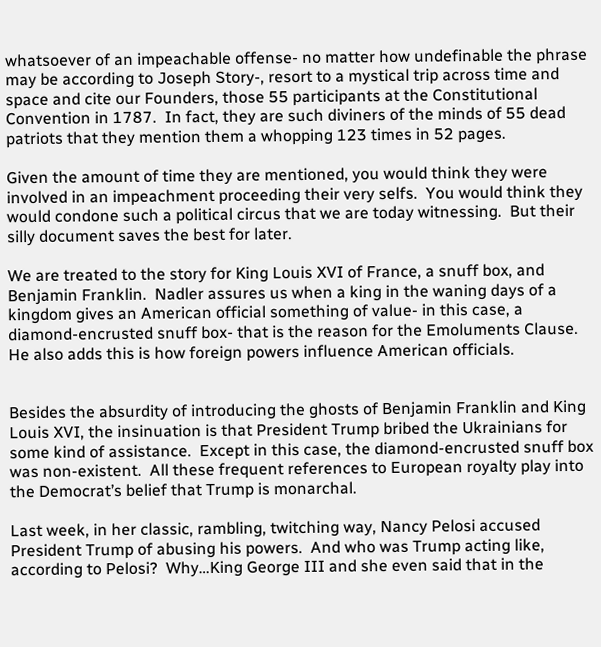whatsoever of an impeachable offense- no matter how undefinable the phrase may be according to Joseph Story-, resort to a mystical trip across time and space and cite our Founders, those 55 participants at the Constitutional Convention in 1787.  In fact, they are such diviners of the minds of 55 dead patriots that they mention them a whopping 123 times in 52 pages.

Given the amount of time they are mentioned, you would think they were involved in an impeachment proceeding their very selfs.  You would think they would condone such a political circus that we are today witnessing.  But their silly document saves the best for later.

We are treated to the story for King Louis XVI of France, a snuff box, and Benjamin Franklin.  Nadler assures us when a king in the waning days of a kingdom gives an American official something of value- in this case, a diamond-encrusted snuff box- that is the reason for the Emoluments Clause.  He also adds this is how foreign powers influence American officials.


Besides the absurdity of introducing the ghosts of Benjamin Franklin and King Louis XVI, the insinuation is that President Trump bribed the Ukrainians for some kind of assistance.  Except in this case, the diamond-encrusted snuff box was non-existent.  All these frequent references to European royalty play into the Democrat’s belief that Trump is monarchal.

Last week, in her classic, rambling, twitching way, Nancy Pelosi accused President Trump of abusing his powers.  And who was Trump acting like, according to Pelosi?  Why…King George III and she even said that in the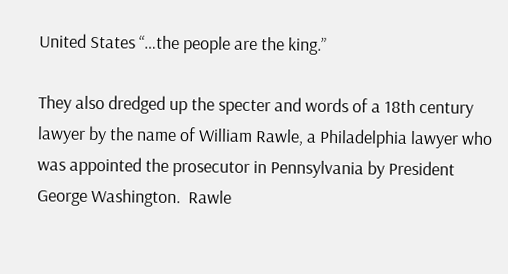United States “…the people are the king.”

They also dredged up the specter and words of a 18th century lawyer by the name of William Rawle, a Philadelphia lawyer who was appointed the prosecutor in Pennsylvania by President George Washington.  Rawle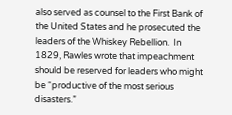also served as counsel to the First Bank of the United States and he prosecuted the leaders of the Whiskey Rebellion.  In 1829, Rawles wrote that impeachment should be reserved for leaders who might be “productive of the most serious disasters.”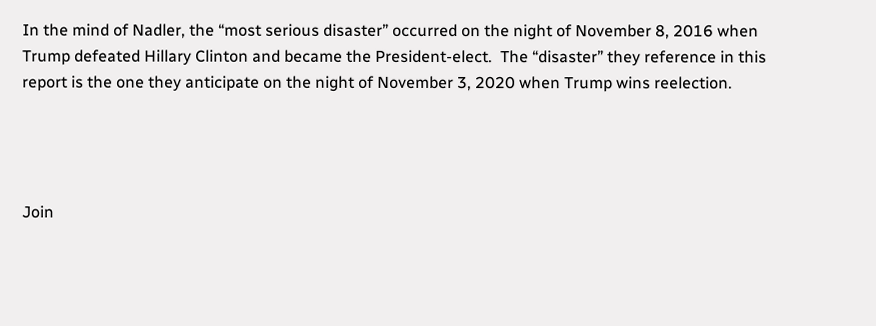In the mind of Nadler, the “most serious disaster” occurred on the night of November 8, 2016 when Trump defeated Hillary Clinton and became the President-elect.  The “disaster” they reference in this report is the one they anticipate on the night of November 3, 2020 when Trump wins reelection.




Join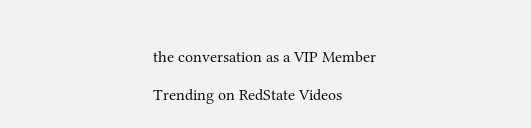the conversation as a VIP Member

Trending on RedState Videos